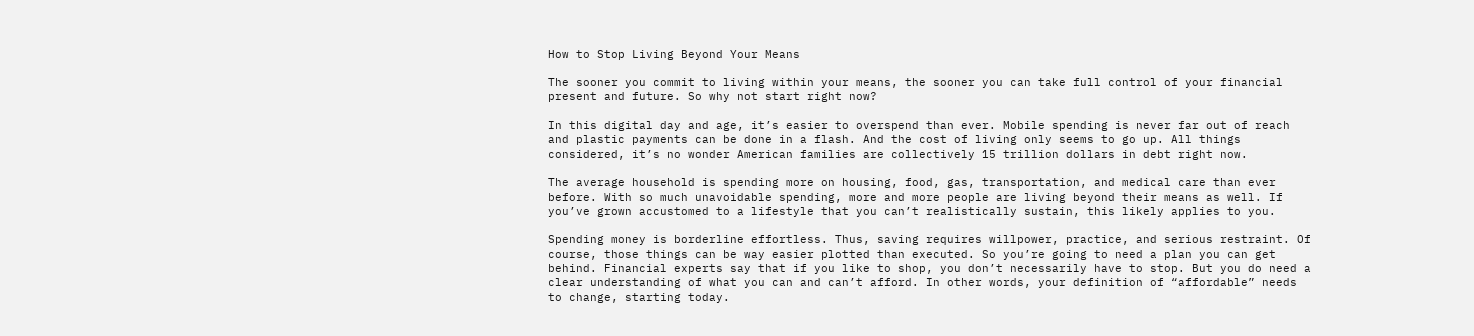How to Stop Living Beyond Your Means

The sooner you commit to living within your means, the sooner you can take full control of your financial present and future. So why not start right now?

In this digital day and age, it’s easier to overspend than ever. Mobile spending is never far out of reach and plastic payments can be done in a flash. And the cost of living only seems to go up. All things considered, it’s no wonder American families are collectively 15 trillion dollars in debt right now.

The average household is spending more on housing, food, gas, transportation, and medical care than ever before. With so much unavoidable spending, more and more people are living beyond their means as well. If you’ve grown accustomed to a lifestyle that you can’t realistically sustain, this likely applies to you.

Spending money is borderline effortless. Thus, saving requires willpower, practice, and serious restraint. Of course, those things can be way easier plotted than executed. So you’re going to need a plan you can get behind. Financial experts say that if you like to shop, you don’t necessarily have to stop. But you do need a clear understanding of what you can and can’t afford. In other words, your definition of “affordable” needs to change, starting today.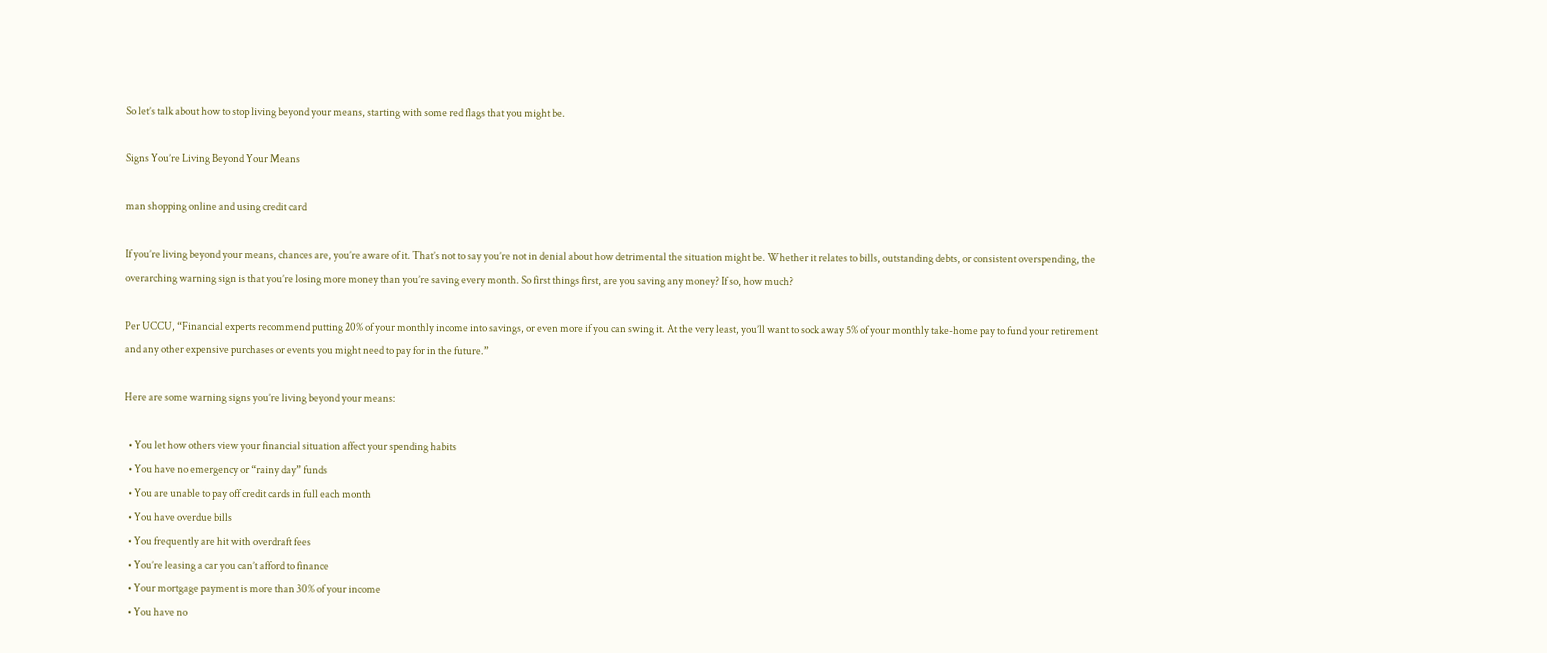So let’s talk about how to stop living beyond your means, starting with some red flags that you might be.

Signs You’re Living Beyond Your Means

man shopping online and using credit card

If you’re living beyond your means, chances are, you’re aware of it. That’s not to say you’re not in denial about how detrimental the situation might be. Whether it relates to bills, outstanding debts, or consistent overspending, the overarching warning sign is that you’re losing more money than you’re saving every month. So first things first, are you saving any money? If so, how much?

Per UCCU, “Financial experts recommend putting 20% of your monthly income into savings, or even more if you can swing it. At the very least, you’ll want to sock away 5% of your monthly take-home pay to fund your retirement and any other expensive purchases or events you might need to pay for in the future.”

Here are some warning signs you’re living beyond your means:

  • You let how others view your financial situation affect your spending habits
  • You have no emergency or “rainy day” funds
  • You are unable to pay off credit cards in full each month
  • You have overdue bills
  • You frequently are hit with overdraft fees
  • You’re leasing a car you can’t afford to finance
  • Your mortgage payment is more than 30% of your income
  • You have no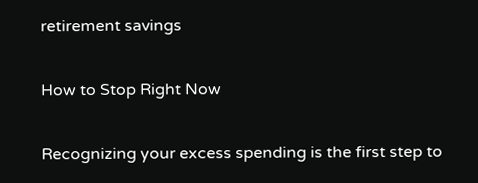retirement savings

How to Stop Right Now

Recognizing your excess spending is the first step to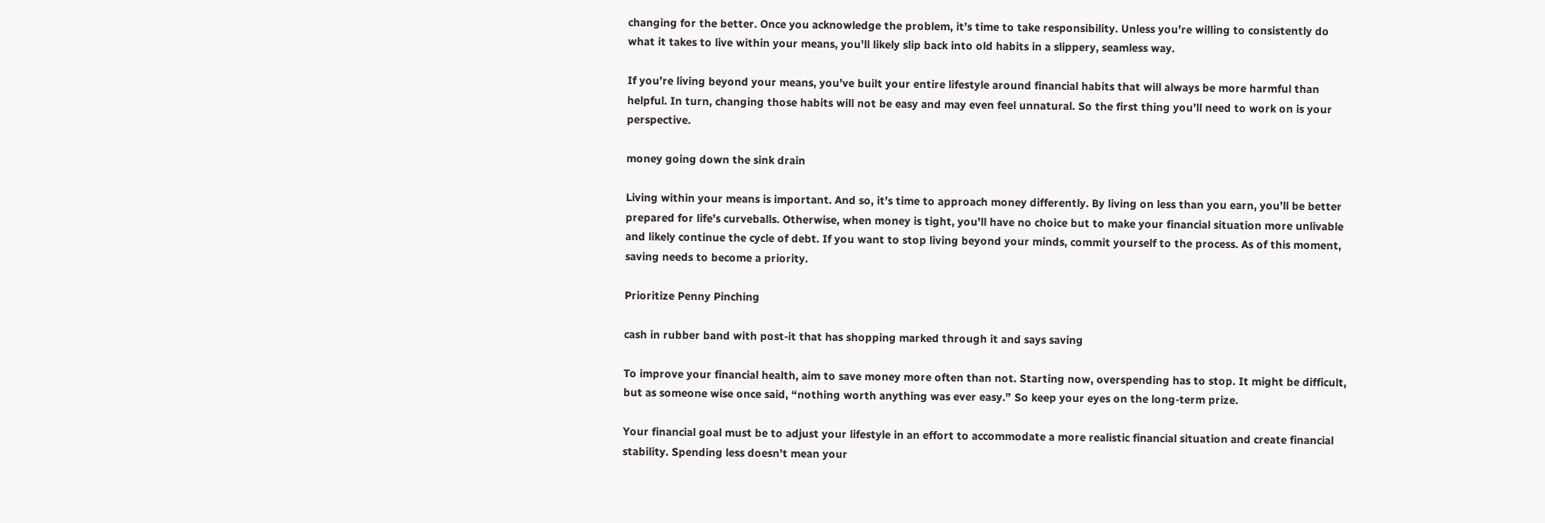changing for the better. Once you acknowledge the problem, it’s time to take responsibility. Unless you’re willing to consistently do what it takes to live within your means, you’ll likely slip back into old habits in a slippery, seamless way.

If you’re living beyond your means, you’ve built your entire lifestyle around financial habits that will always be more harmful than helpful. In turn, changing those habits will not be easy and may even feel unnatural. So the first thing you’ll need to work on is your perspective.

money going down the sink drain

Living within your means is important. And so, it’s time to approach money differently. By living on less than you earn, you’ll be better prepared for life’s curveballs. Otherwise, when money is tight, you’ll have no choice but to make your financial situation more unlivable and likely continue the cycle of debt. If you want to stop living beyond your minds, commit yourself to the process. As of this moment, saving needs to become a priority.

Prioritize Penny Pinching

cash in rubber band with post-it that has shopping marked through it and says saving

To improve your financial health, aim to save money more often than not. Starting now, overspending has to stop. It might be difficult, but as someone wise once said, “nothing worth anything was ever easy.” So keep your eyes on the long-term prize.

Your financial goal must be to adjust your lifestyle in an effort to accommodate a more realistic financial situation and create financial stability. Spending less doesn’t mean your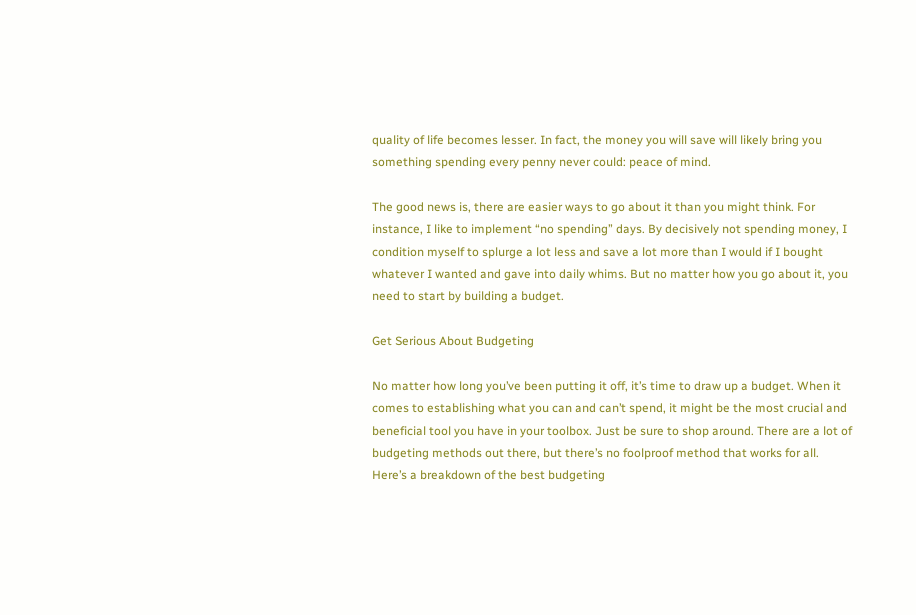quality of life becomes lesser. In fact, the money you will save will likely bring you something spending every penny never could: peace of mind.

The good news is, there are easier ways to go about it than you might think. For instance, I like to implement “no spending” days. By decisively not spending money, I condition myself to splurge a lot less and save a lot more than I would if I bought whatever I wanted and gave into daily whims. But no matter how you go about it, you need to start by building a budget.

Get Serious About Budgeting

No matter how long you’ve been putting it off, it’s time to draw up a budget. When it comes to establishing what you can and can’t spend, it might be the most crucial and beneficial tool you have in your toolbox. Just be sure to shop around. There are a lot of budgeting methods out there, but there’s no foolproof method that works for all. Here’s a breakdown of the best budgeting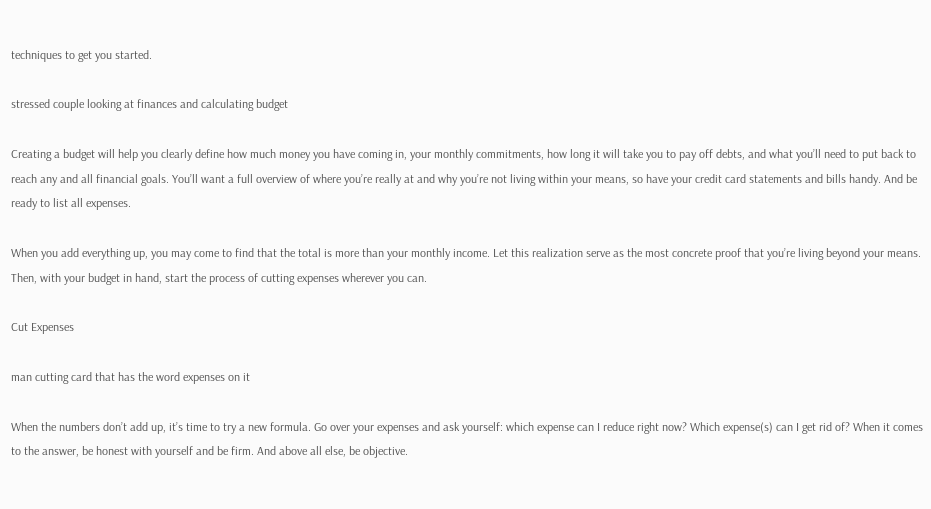techniques to get you started.

stressed couple looking at finances and calculating budget

Creating a budget will help you clearly define how much money you have coming in, your monthly commitments, how long it will take you to pay off debts, and what you’ll need to put back to reach any and all financial goals. You’ll want a full overview of where you’re really at and why you’re not living within your means, so have your credit card statements and bills handy. And be ready to list all expenses.

When you add everything up, you may come to find that the total is more than your monthly income. Let this realization serve as the most concrete proof that you’re living beyond your means. Then, with your budget in hand, start the process of cutting expenses wherever you can.

Cut Expenses

man cutting card that has the word expenses on it

When the numbers don’t add up, it’s time to try a new formula. Go over your expenses and ask yourself: which expense can I reduce right now? Which expense(s) can I get rid of? When it comes to the answer, be honest with yourself and be firm. And above all else, be objective.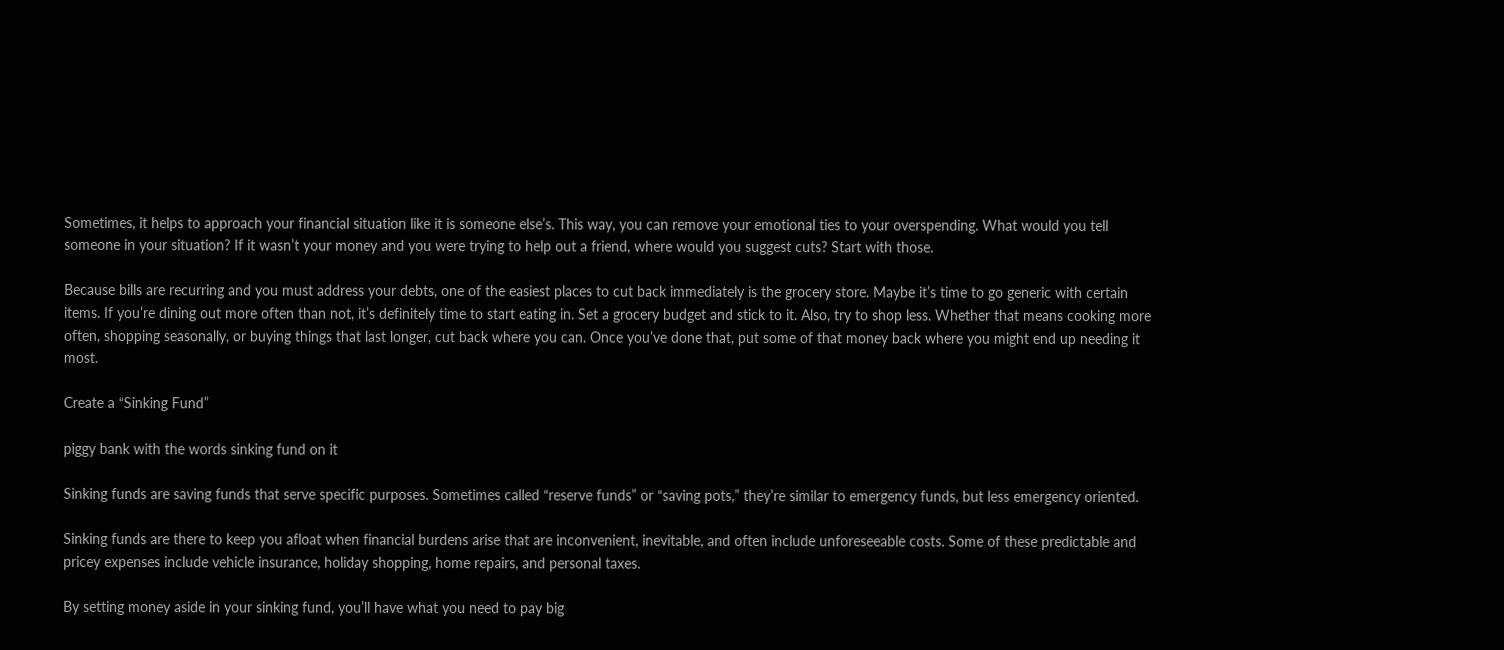Sometimes, it helps to approach your financial situation like it is someone else’s. This way, you can remove your emotional ties to your overspending. What would you tell someone in your situation? If it wasn’t your money and you were trying to help out a friend, where would you suggest cuts? Start with those.

Because bills are recurring and you must address your debts, one of the easiest places to cut back immediately is the grocery store. Maybe it’s time to go generic with certain items. If you’re dining out more often than not, it’s definitely time to start eating in. Set a grocery budget and stick to it. Also, try to shop less. Whether that means cooking more often, shopping seasonally, or buying things that last longer, cut back where you can. Once you’ve done that, put some of that money back where you might end up needing it most.

Create a “Sinking Fund”

piggy bank with the words sinking fund on it

Sinking funds are saving funds that serve specific purposes. Sometimes called “reserve funds” or “saving pots,” they’re similar to emergency funds, but less emergency oriented.

Sinking funds are there to keep you afloat when financial burdens arise that are inconvenient, inevitable, and often include unforeseeable costs. Some of these predictable and pricey expenses include vehicle insurance, holiday shopping, home repairs, and personal taxes.

By setting money aside in your sinking fund, you’ll have what you need to pay big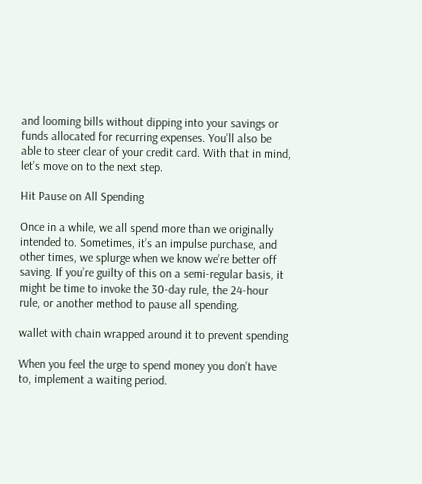and looming bills without dipping into your savings or funds allocated for recurring expenses. You’ll also be able to steer clear of your credit card. With that in mind, let’s move on to the next step.

Hit Pause on All Spending

Once in a while, we all spend more than we originally intended to. Sometimes, it’s an impulse purchase, and other times, we splurge when we know we’re better off saving. If you’re guilty of this on a semi-regular basis, it might be time to invoke the 30-day rule, the 24-hour rule, or another method to pause all spending.

wallet with chain wrapped around it to prevent spending

When you feel the urge to spend money you don’t have to, implement a waiting period.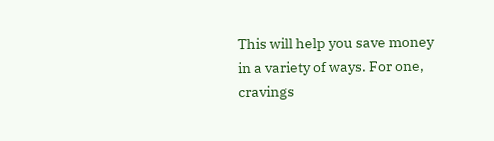This will help you save money in a variety of ways. For one, cravings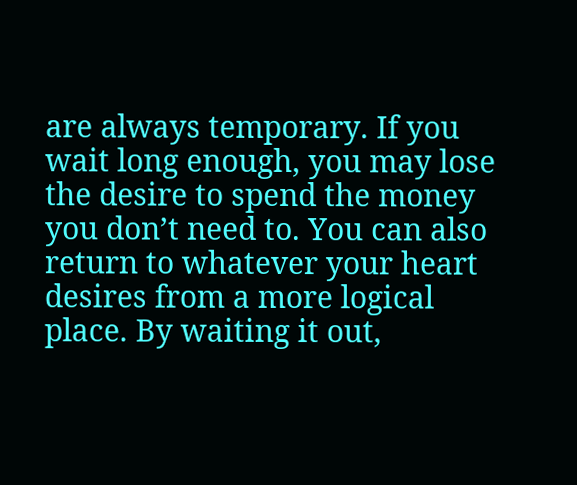are always temporary. If you wait long enough, you may lose the desire to spend the money you don’t need to. You can also return to whatever your heart desires from a more logical place. By waiting it out,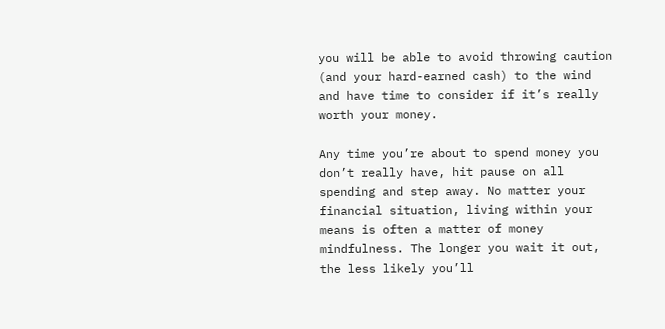you will be able to avoid throwing caution (and your hard-earned cash) to the wind and have time to consider if it’s really worth your money.

Any time you’re about to spend money you don’t really have, hit pause on all spending and step away. No matter your financial situation, living within your means is often a matter of money mindfulness. The longer you wait it out, the less likely you’ll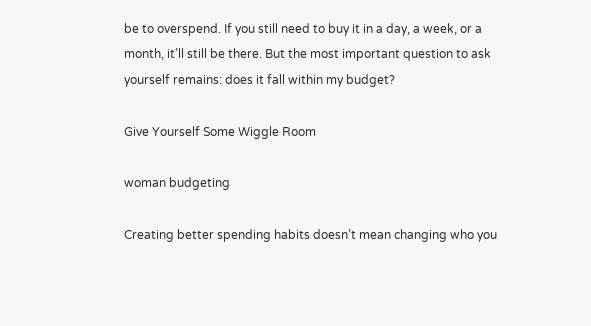be to overspend. If you still need to buy it in a day, a week, or a month, it’ll still be there. But the most important question to ask yourself remains: does it fall within my budget?

Give Yourself Some Wiggle Room

woman budgeting

Creating better spending habits doesn’t mean changing who you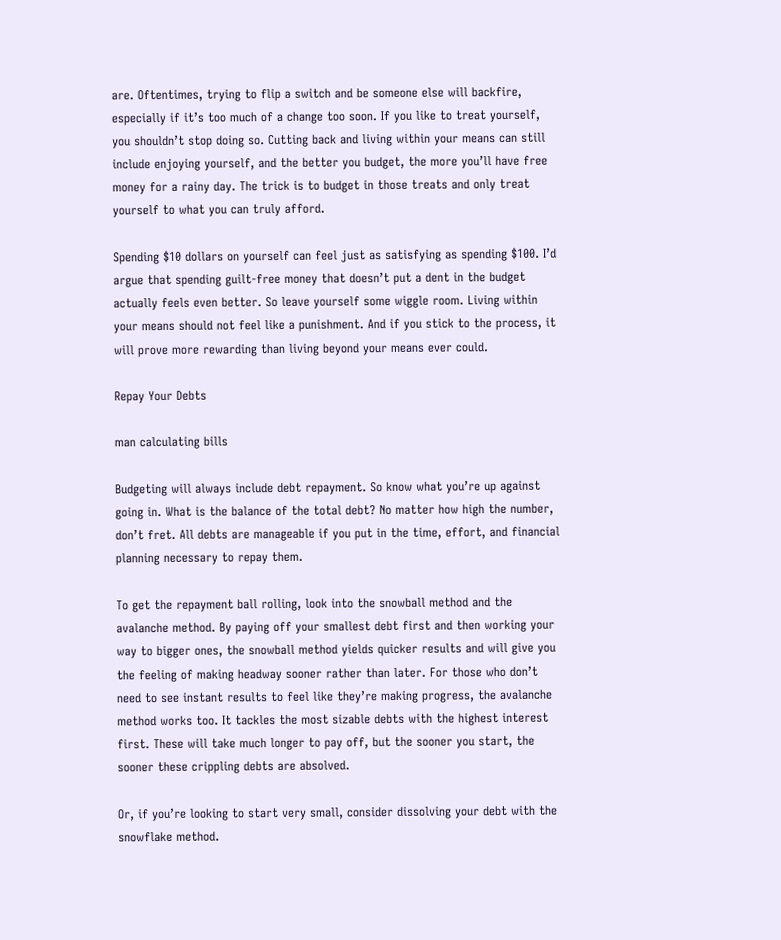are. Oftentimes, trying to flip a switch and be someone else will backfire, especially if it’s too much of a change too soon. If you like to treat yourself, you shouldn’t stop doing so. Cutting back and living within your means can still include enjoying yourself, and the better you budget, the more you’ll have free money for a rainy day. The trick is to budget in those treats and only treat yourself to what you can truly afford.

Spending $10 dollars on yourself can feel just as satisfying as spending $100. I’d argue that spending guilt-free money that doesn’t put a dent in the budget actually feels even better. So leave yourself some wiggle room. Living within your means should not feel like a punishment. And if you stick to the process, it will prove more rewarding than living beyond your means ever could.

Repay Your Debts

man calculating bills

Budgeting will always include debt repayment. So know what you’re up against going in. What is the balance of the total debt? No matter how high the number, don’t fret. All debts are manageable if you put in the time, effort, and financial planning necessary to repay them.

To get the repayment ball rolling, look into the snowball method and the avalanche method. By paying off your smallest debt first and then working your way to bigger ones, the snowball method yields quicker results and will give you the feeling of making headway sooner rather than later. For those who don’t need to see instant results to feel like they’re making progress, the avalanche method works too. It tackles the most sizable debts with the highest interest first. These will take much longer to pay off, but the sooner you start, the sooner these crippling debts are absolved.

Or, if you’re looking to start very small, consider dissolving your debt with the snowflake method.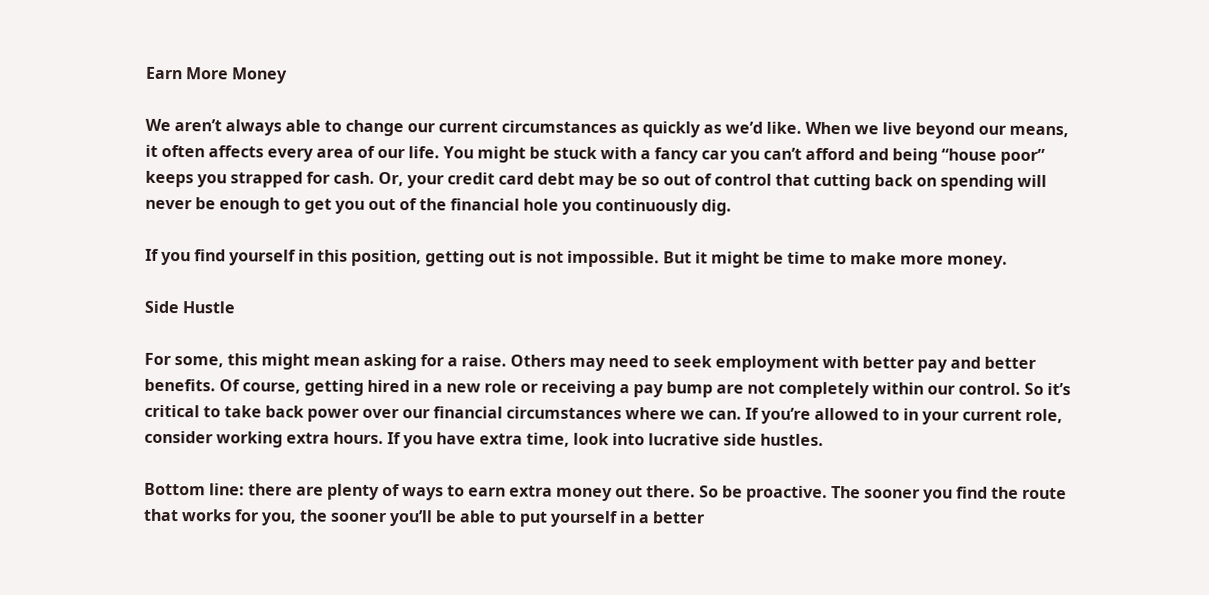Earn More Money

We aren’t always able to change our current circumstances as quickly as we’d like. When we live beyond our means, it often affects every area of our life. You might be stuck with a fancy car you can’t afford and being “house poor” keeps you strapped for cash. Or, your credit card debt may be so out of control that cutting back on spending will never be enough to get you out of the financial hole you continuously dig.

If you find yourself in this position, getting out is not impossible. But it might be time to make more money.

Side Hustle

For some, this might mean asking for a raise. Others may need to seek employment with better pay and better benefits. Of course, getting hired in a new role or receiving a pay bump are not completely within our control. So it’s critical to take back power over our financial circumstances where we can. If you’re allowed to in your current role, consider working extra hours. If you have extra time, look into lucrative side hustles.

Bottom line: there are plenty of ways to earn extra money out there. So be proactive. The sooner you find the route that works for you, the sooner you’ll be able to put yourself in a better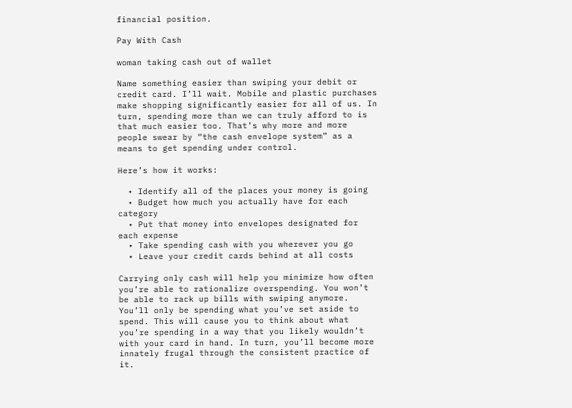financial position.

Pay With Cash

woman taking cash out of wallet

Name something easier than swiping your debit or credit card. I’ll wait. Mobile and plastic purchases make shopping significantly easier for all of us. In turn, spending more than we can truly afford to is that much easier too. That’s why more and more people swear by “the cash envelope system” as a means to get spending under control.

Here’s how it works:

  • Identify all of the places your money is going
  • Budget how much you actually have for each category
  • Put that money into envelopes designated for each expense
  • Take spending cash with you wherever you go
  • Leave your credit cards behind at all costs

Carrying only cash will help you minimize how often you’re able to rationalize overspending. You won’t be able to rack up bills with swiping anymore. You’ll only be spending what you’ve set aside to spend. This will cause you to think about what you’re spending in a way that you likely wouldn’t with your card in hand. In turn, you’ll become more innately frugal through the consistent practice of it.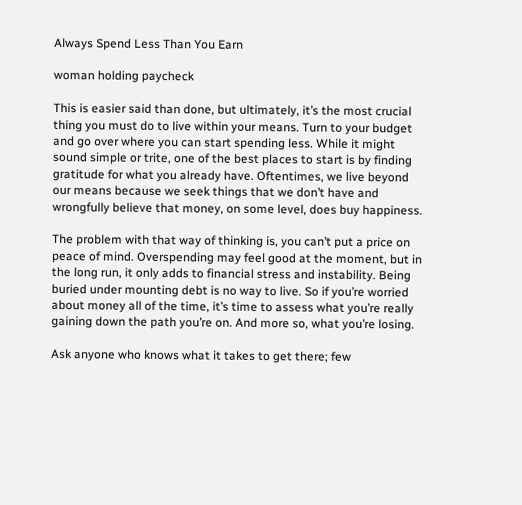Always Spend Less Than You Earn

woman holding paycheck

This is easier said than done, but ultimately, it’s the most crucial thing you must do to live within your means. Turn to your budget and go over where you can start spending less. While it might sound simple or trite, one of the best places to start is by finding gratitude for what you already have. Oftentimes, we live beyond our means because we seek things that we don’t have and wrongfully believe that money, on some level, does buy happiness.

The problem with that way of thinking is, you can’t put a price on peace of mind. Overspending may feel good at the moment, but in the long run, it only adds to financial stress and instability. Being buried under mounting debt is no way to live. So if you’re worried about money all of the time, it’s time to assess what you’re really gaining down the path you’re on. And more so, what you’re losing.

Ask anyone who knows what it takes to get there; few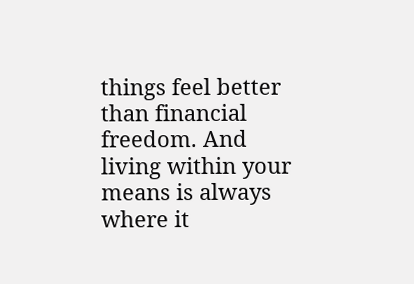things feel better than financial freedom. And living within your means is always where it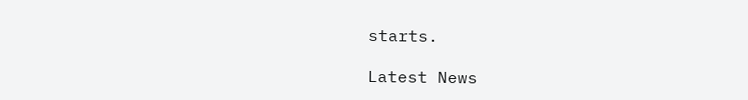starts.

Latest News